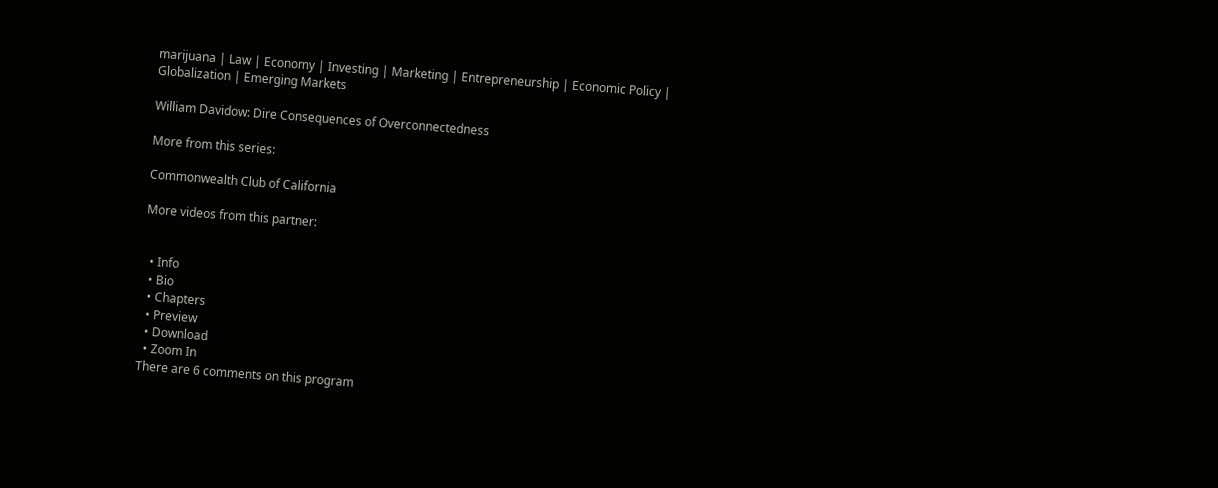marijuana | Law | Economy | Investing | Marketing | Entrepreneurship | Economic Policy | Globalization | Emerging Markets

William Davidow: Dire Consequences of Overconnectedness

More from this series:

Commonwealth Club of California

More videos from this partner:


  • Info
  • Bio
  • Chapters
  • Preview
  • Download
  • Zoom In
There are 6 comments on this program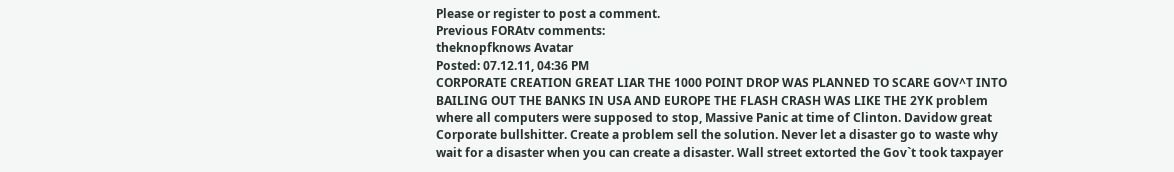Please or register to post a comment.
Previous FORAtv comments:
theknopfknows Avatar
Posted: 07.12.11, 04:36 PM
CORPORATE CREATION GREAT LIAR THE 1000 POINT DROP WAS PLANNED TO SCARE GOV^T INTO BAILING OUT THE BANKS IN USA AND EUROPE THE FLASH CRASH WAS LIKE THE 2YK problem where all computers were supposed to stop, Massive Panic at time of Clinton. Davidow great Corporate bullshitter. Create a problem sell the solution. Never let a disaster go to waste why wait for a disaster when you can create a disaster. Wall street extorted the Gov`t took taxpayer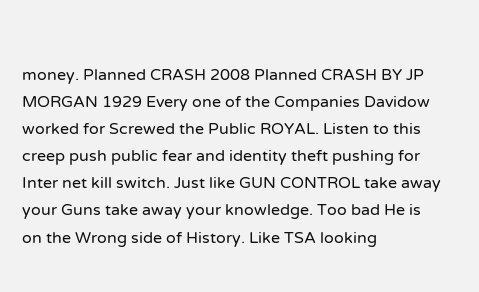money. Planned CRASH 2008 Planned CRASH BY JP MORGAN 1929 Every one of the Companies Davidow worked for Screwed the Public ROYAL. Listen to this creep push public fear and identity theft pushing for Inter net kill switch. Just like GUN CONTROL take away your Guns take away your knowledge. Too bad He is on the Wrong side of History. Like TSA looking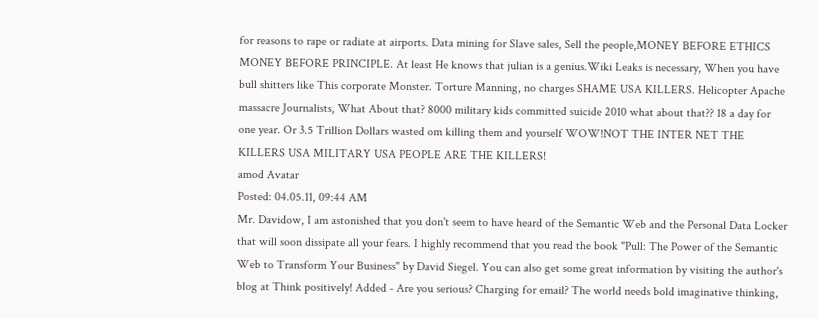for reasons to rape or radiate at airports. Data mining for Slave sales, Sell the people,MONEY BEFORE ETHICS MONEY BEFORE PRINCIPLE. At least He knows that julian is a genius.Wiki Leaks is necessary, When you have bull shitters like This corporate Monster. Torture Manning, no charges SHAME USA KILLERS. Helicopter Apache massacre Journalists, What About that? 8000 military kids committed suicide 2010 what about that?? 18 a day for one year. Or 3.5 Trillion Dollars wasted om killing them and yourself WOW!NOT THE INTER NET THE KILLERS USA MILITARY USA PEOPLE ARE THE KILLERS!
amod Avatar
Posted: 04.05.11, 09:44 AM
Mr. Davidow, I am astonished that you don't seem to have heard of the Semantic Web and the Personal Data Locker that will soon dissipate all your fears. I highly recommend that you read the book "Pull: The Power of the Semantic Web to Transform Your Business" by David Siegel. You can also get some great information by visiting the author's blog at Think positively! Added - Are you serious? Charging for email? The world needs bold imaginative thinking,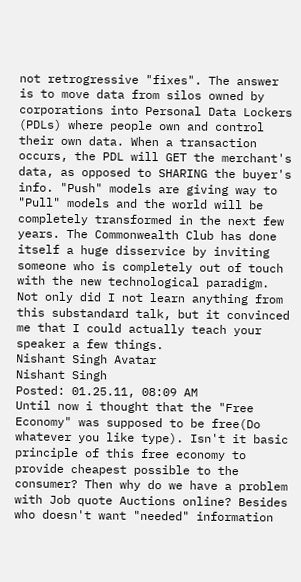not retrogressive "fixes". The answer is to move data from silos owned by corporations into Personal Data Lockers (PDLs) where people own and control their own data. When a transaction occurs, the PDL will GET the merchant's data, as opposed to SHARING the buyer's info. "Push" models are giving way to "Pull" models and the world will be completely transformed in the next few years. The Commonwealth Club has done itself a huge disservice by inviting someone who is completely out of touch with the new technological paradigm. Not only did I not learn anything from this substandard talk, but it convinced me that I could actually teach your speaker a few things.
Nishant Singh Avatar
Nishant Singh
Posted: 01.25.11, 08:09 AM
Until now i thought that the "Free Economy" was supposed to be free(Do whatever you like type). Isn't it basic principle of this free economy to provide cheapest possible to the consumer? Then why do we have a problem with Job quote Auctions online? Besides who doesn't want "needed" information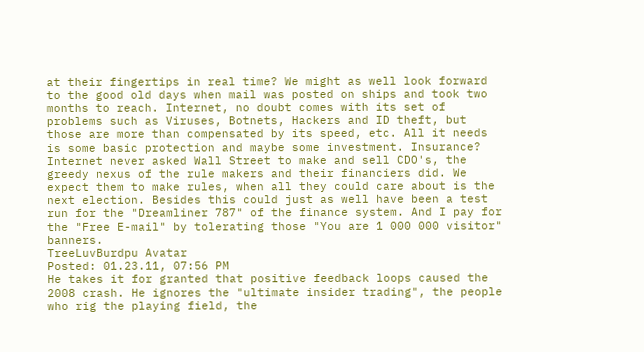at their fingertips in real time? We might as well look forward to the good old days when mail was posted on ships and took two months to reach. Internet, no doubt comes with its set of problems such as Viruses, Botnets, Hackers and ID theft, but those are more than compensated by its speed, etc. All it needs is some basic protection and maybe some investment. Insurance? Internet never asked Wall Street to make and sell CDO's, the greedy nexus of the rule makers and their financiers did. We expect them to make rules, when all they could care about is the next election. Besides this could just as well have been a test run for the "Dreamliner 787" of the finance system. And I pay for the "Free E-mail" by tolerating those "You are 1 000 000 visitor" banners.
TreeLuvBurdpu Avatar
Posted: 01.23.11, 07:56 PM
He takes it for granted that positive feedback loops caused the 2008 crash. He ignores the "ultimate insider trading", the people who rig the playing field, the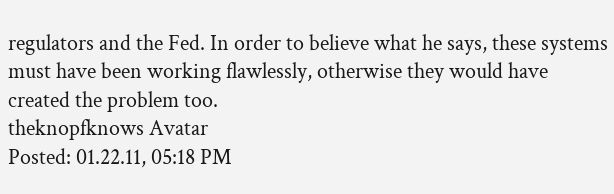regulators and the Fed. In order to believe what he says, these systems must have been working flawlessly, otherwise they would have created the problem too.
theknopfknows Avatar
Posted: 01.22.11, 05:18 PM